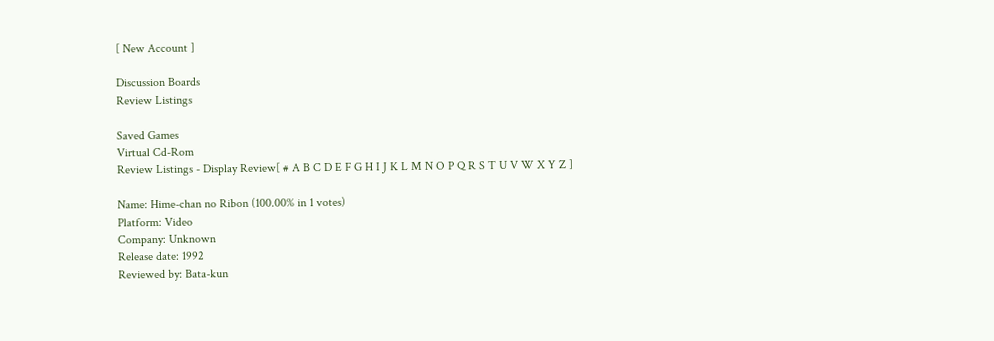[ New Account ]

Discussion Boards
Review Listings

Saved Games
Virtual Cd-Rom
Review Listings - Display Review[ # A B C D E F G H I J K L M N O P Q R S T U V W X Y Z ]

Name: Hime-chan no Ribon (100.00% in 1 votes)
Platform: Video
Company: Unknown
Release date: 1992
Reviewed by: Bata-kun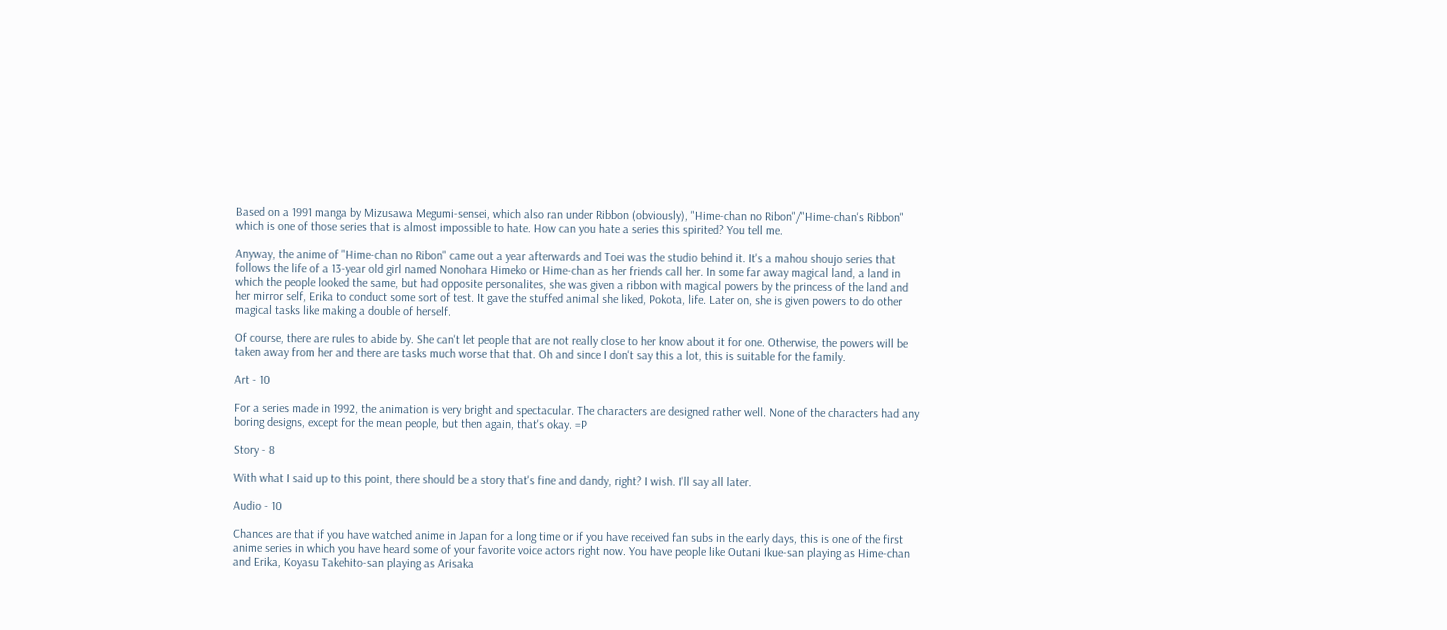Based on a 1991 manga by Mizusawa Megumi-sensei, which also ran under Ribbon (obviously), "Hime-chan no Ribon"/"Hime-chan's Ribbon" which is one of those series that is almost impossible to hate. How can you hate a series this spirited? You tell me.

Anyway, the anime of "Hime-chan no Ribon" came out a year afterwards and Toei was the studio behind it. It's a mahou shoujo series that follows the life of a 13-year old girl named Nonohara Himeko or Hime-chan as her friends call her. In some far away magical land, a land in which the people looked the same, but had opposite personalites, she was given a ribbon with magical powers by the princess of the land and her mirror self, Erika to conduct some sort of test. It gave the stuffed animal she liked, Pokota, life. Later on, she is given powers to do other magical tasks like making a double of herself.

Of course, there are rules to abide by. She can't let people that are not really close to her know about it for one. Otherwise, the powers will be taken away from her and there are tasks much worse that that. Oh and since I don't say this a lot, this is suitable for the family.

Art - 10

For a series made in 1992, the animation is very bright and spectacular. The characters are designed rather well. None of the characters had any boring designs, except for the mean people, but then again, that's okay. =P

Story - 8

With what I said up to this point, there should be a story that's fine and dandy, right? I wish. I'll say all later.

Audio - 10

Chances are that if you have watched anime in Japan for a long time or if you have received fan subs in the early days, this is one of the first anime series in which you have heard some of your favorite voice actors right now. You have people like Outani Ikue-san playing as Hime-chan and Erika, Koyasu Takehito-san playing as Arisaka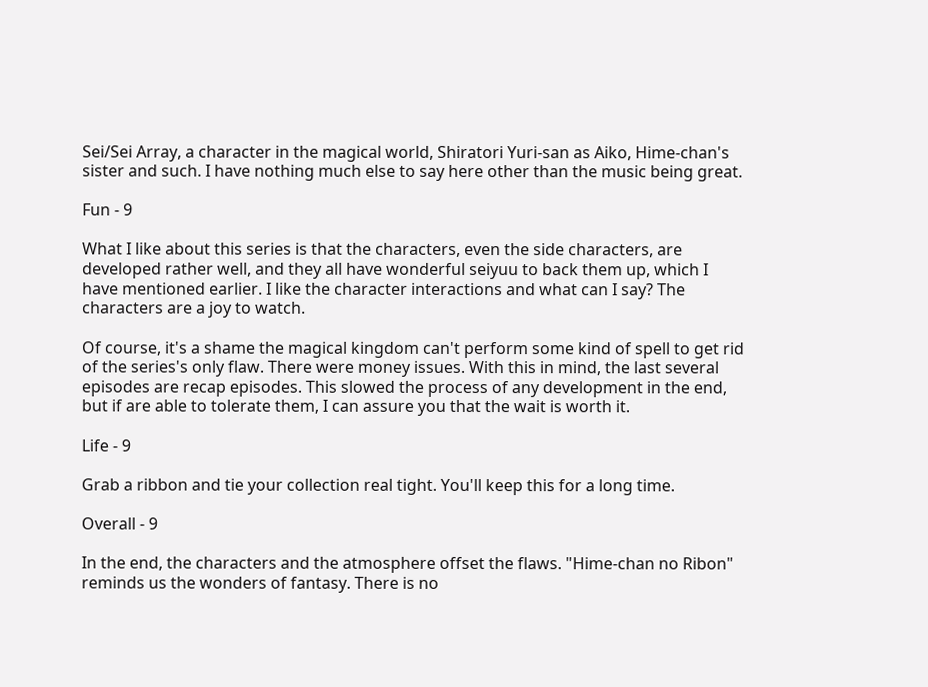Sei/Sei Array, a character in the magical world, Shiratori Yuri-san as Aiko, Hime-chan's sister and such. I have nothing much else to say here other than the music being great.

Fun - 9

What I like about this series is that the characters, even the side characters, are developed rather well, and they all have wonderful seiyuu to back them up, which I have mentioned earlier. I like the character interactions and what can I say? The characters are a joy to watch.

Of course, it's a shame the magical kingdom can't perform some kind of spell to get rid of the series's only flaw. There were money issues. With this in mind, the last several episodes are recap episodes. This slowed the process of any development in the end, but if are able to tolerate them, I can assure you that the wait is worth it.

Life - 9

Grab a ribbon and tie your collection real tight. You'll keep this for a long time.

Overall - 9

In the end, the characters and the atmosphere offset the flaws. "Hime-chan no Ribon" reminds us the wonders of fantasy. There is no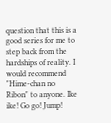question that this is a good series for me to step back from the hardships of reality. I would recommend "Hime-chan no Ribon" to anyone. Ike ike! Go go! Jump!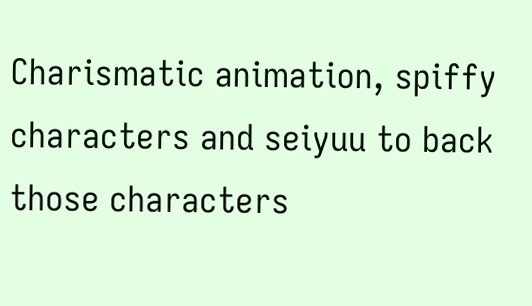Charismatic animation, spiffy characters and seiyuu to back those characters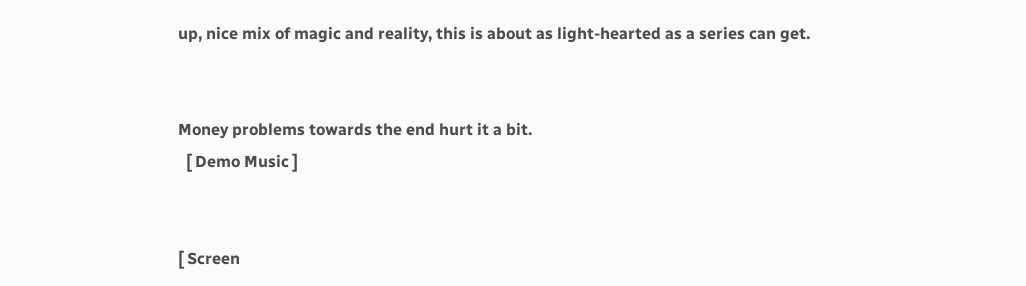up, nice mix of magic and reality, this is about as light-hearted as a series can get.


Money problems towards the end hurt it a bit.
  [ Demo Music ]


[ Screen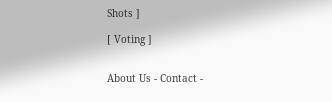Shots ]

[ Voting ]


About Us - Contact -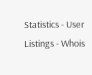Statistics - User Listings - Whois